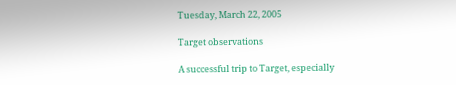Tuesday, March 22, 2005

Target observations

A successful trip to Target, especially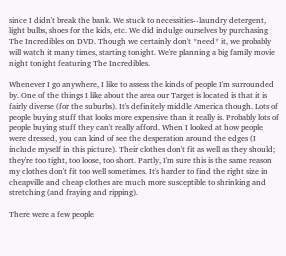since I didn't break the bank. We stuck to necessities--laundry detergent, light bulbs, shoes for the kids, etc. We did indulge ourselves by purchasing The Incredibles on DVD. Though we certainly don't *need* it, we probably will watch it many times, starting tonight. We're planning a big family movie night tonight featuring The Incredibles.

Whenever I go anywhere, I like to assess the kinds of people I'm surrounded by. One of the things I like about the area our Target is located is that it is fairly diverse (for the suburbs). It's definitely middle America though. Lots of people buying stuff that looks more expensive than it really is. Probably lots of people buying stuff they can't really afford. When I looked at how people were dressed, you can kind of see the desperation around the edges (I include myself in this picture). Their clothes don't fit as well as they should; they're too tight, too loose, too short. Partly, I'm sure this is the same reason my clothes don't fit too well sometimes. It's harder to find the right size in cheapville and cheap clothes are much more susceptible to shrinking and stretching (and fraying and ripping).

There were a few people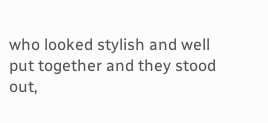who looked stylish and well put together and they stood out,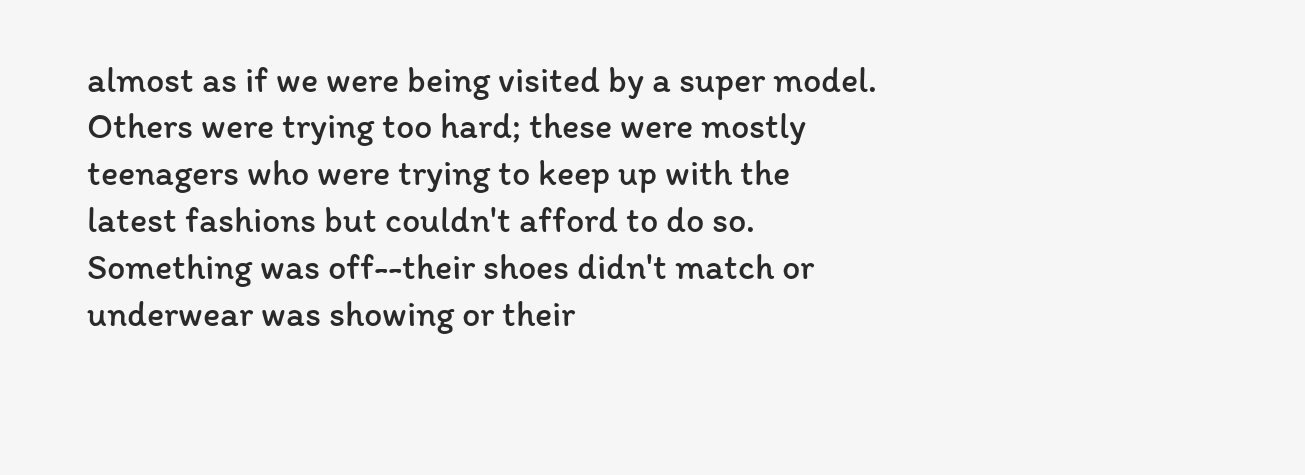almost as if we were being visited by a super model. Others were trying too hard; these were mostly teenagers who were trying to keep up with the latest fashions but couldn't afford to do so. Something was off--their shoes didn't match or underwear was showing or their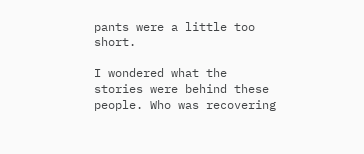pants were a little too short.

I wondered what the stories were behind these people. Who was recovering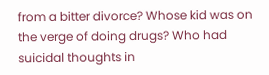from a bitter divorce? Whose kid was on the verge of doing drugs? Who had suicidal thoughts in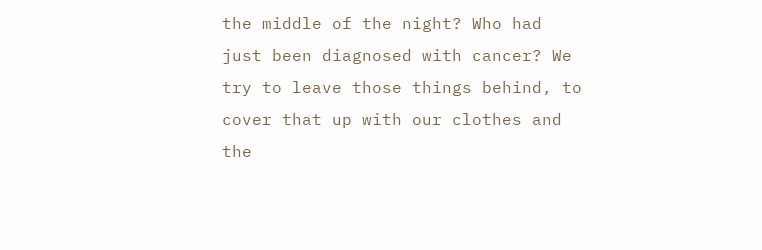the middle of the night? Who had just been diagnosed with cancer? We try to leave those things behind, to cover that up with our clothes and the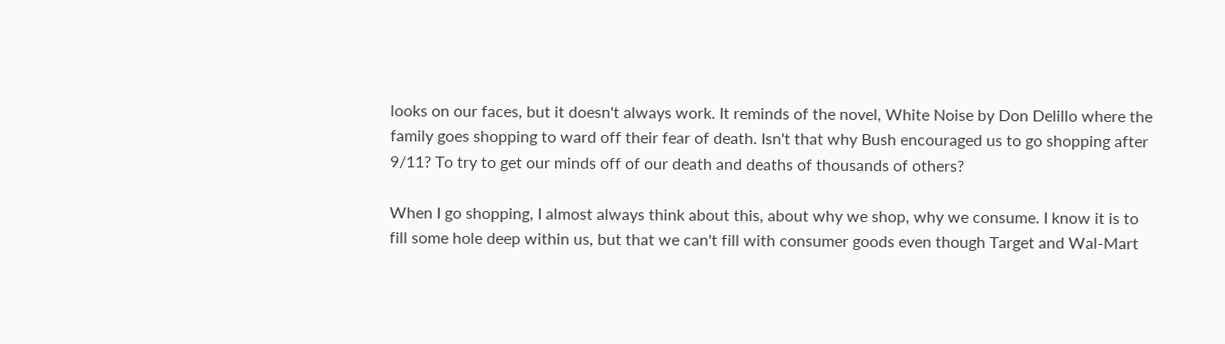looks on our faces, but it doesn't always work. It reminds of the novel, White Noise by Don Delillo where the family goes shopping to ward off their fear of death. Isn't that why Bush encouraged us to go shopping after 9/11? To try to get our minds off of our death and deaths of thousands of others?

When I go shopping, I almost always think about this, about why we shop, why we consume. I know it is to fill some hole deep within us, but that we can't fill with consumer goods even though Target and Wal-Mart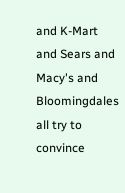and K-Mart and Sears and Macy's and Bloomingdales all try to convince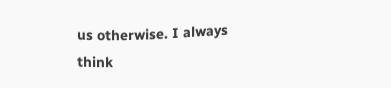us otherwise. I always think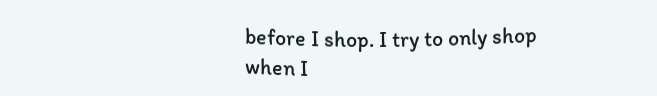before I shop. I try to only shop when I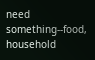need something--food, household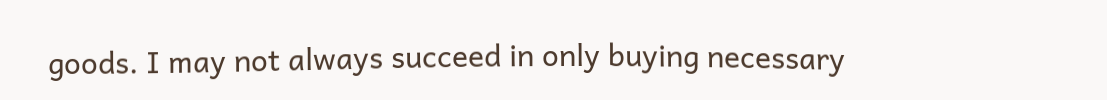goods. I may not always succeed in only buying necessary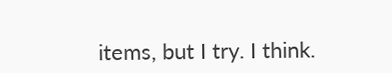items, but I try. I think.